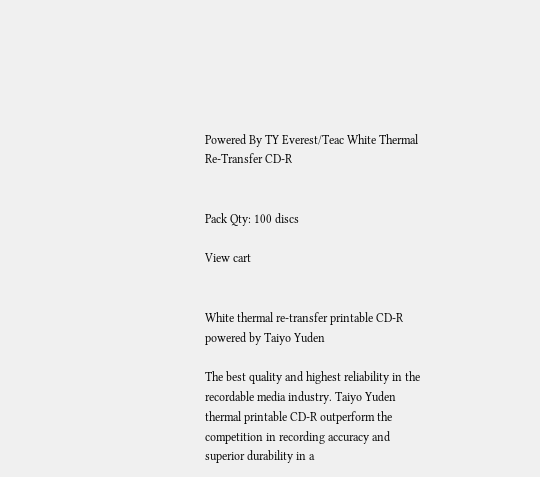Powered By TY Everest/Teac White Thermal Re-Transfer CD-R


Pack Qty: 100 discs

View cart


White thermal re-transfer printable CD-R powered by Taiyo Yuden

The best quality and highest reliability in the recordable media industry. Taiyo Yuden thermal printable CD-R outperform the competition in recording accuracy and superior durability in a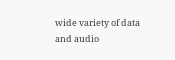wide variety of data and audio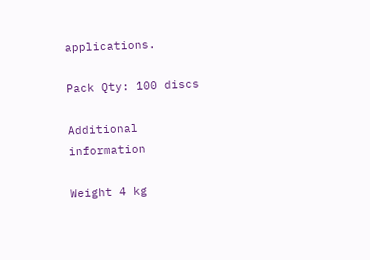applications.

Pack Qty: 100 discs

Additional information

Weight 4 kg